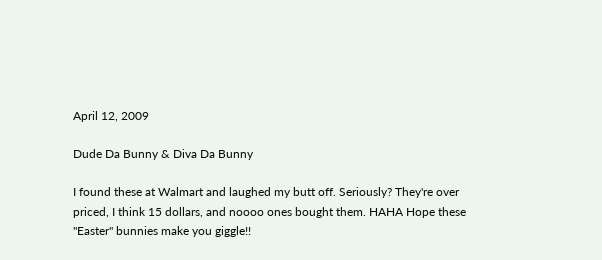April 12, 2009

Dude Da Bunny & Diva Da Bunny

I found these at Walmart and laughed my butt off. Seriously? They're over priced, I think 15 dollars, and noooo ones bought them. HAHA Hope these "Easter" bunnies make you giggle!!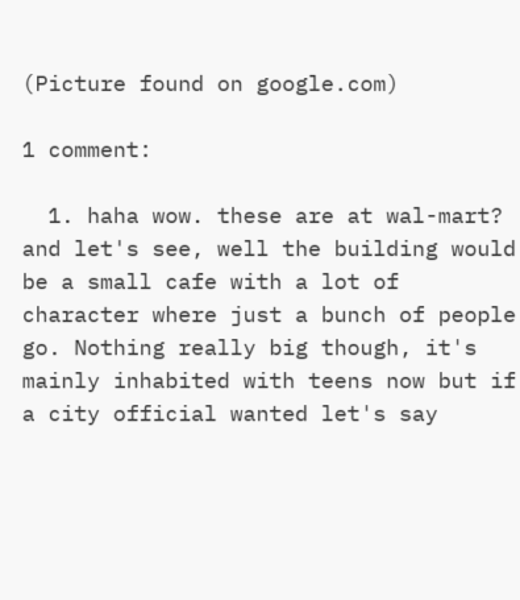(Picture found on google.com)

1 comment:

  1. haha wow. these are at wal-mart? and let's see, well the building would be a small cafe with a lot of character where just a bunch of people go. Nothing really big though, it's mainly inhabited with teens now but if a city official wanted let's say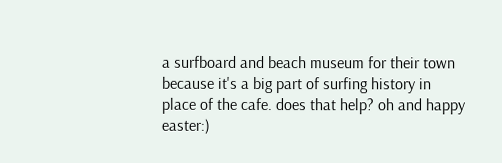a surfboard and beach museum for their town because it's a big part of surfing history in place of the cafe. does that help? oh and happy easter:)